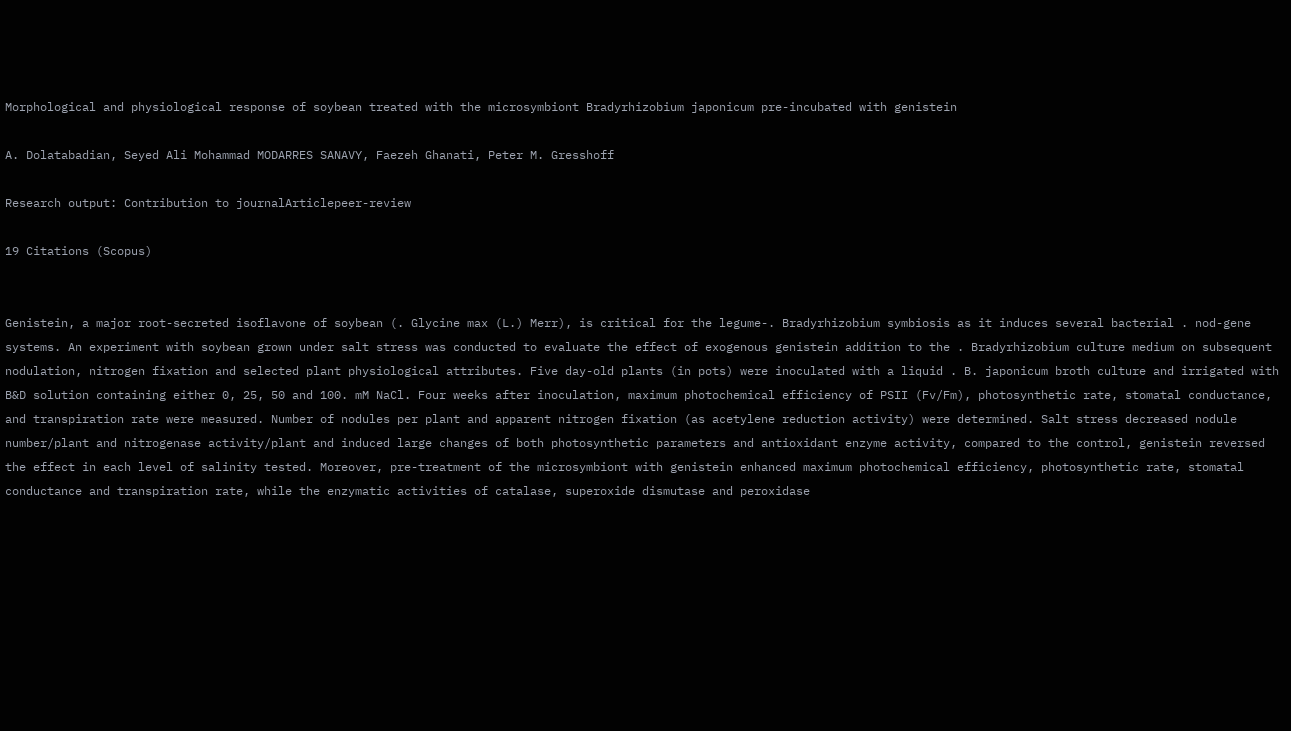Morphological and physiological response of soybean treated with the microsymbiont Bradyrhizobium japonicum pre-incubated with genistein

A. Dolatabadian, Seyed Ali Mohammad MODARRES SANAVY, Faezeh Ghanati, Peter M. Gresshoff

Research output: Contribution to journalArticlepeer-review

19 Citations (Scopus)


Genistein, a major root-secreted isoflavone of soybean (. Glycine max (L.) Merr), is critical for the legume-. Bradyrhizobium symbiosis as it induces several bacterial . nod-gene systems. An experiment with soybean grown under salt stress was conducted to evaluate the effect of exogenous genistein addition to the . Bradyrhizobium culture medium on subsequent nodulation, nitrogen fixation and selected plant physiological attributes. Five day-old plants (in pots) were inoculated with a liquid . B. japonicum broth culture and irrigated with B&D solution containing either 0, 25, 50 and 100. mM NaCl. Four weeks after inoculation, maximum photochemical efficiency of PSII (Fv/Fm), photosynthetic rate, stomatal conductance, and transpiration rate were measured. Number of nodules per plant and apparent nitrogen fixation (as acetylene reduction activity) were determined. Salt stress decreased nodule number/plant and nitrogenase activity/plant and induced large changes of both photosynthetic parameters and antioxidant enzyme activity, compared to the control, genistein reversed the effect in each level of salinity tested. Moreover, pre-treatment of the microsymbiont with genistein enhanced maximum photochemical efficiency, photosynthetic rate, stomatal conductance and transpiration rate, while the enzymatic activities of catalase, superoxide dismutase and peroxidase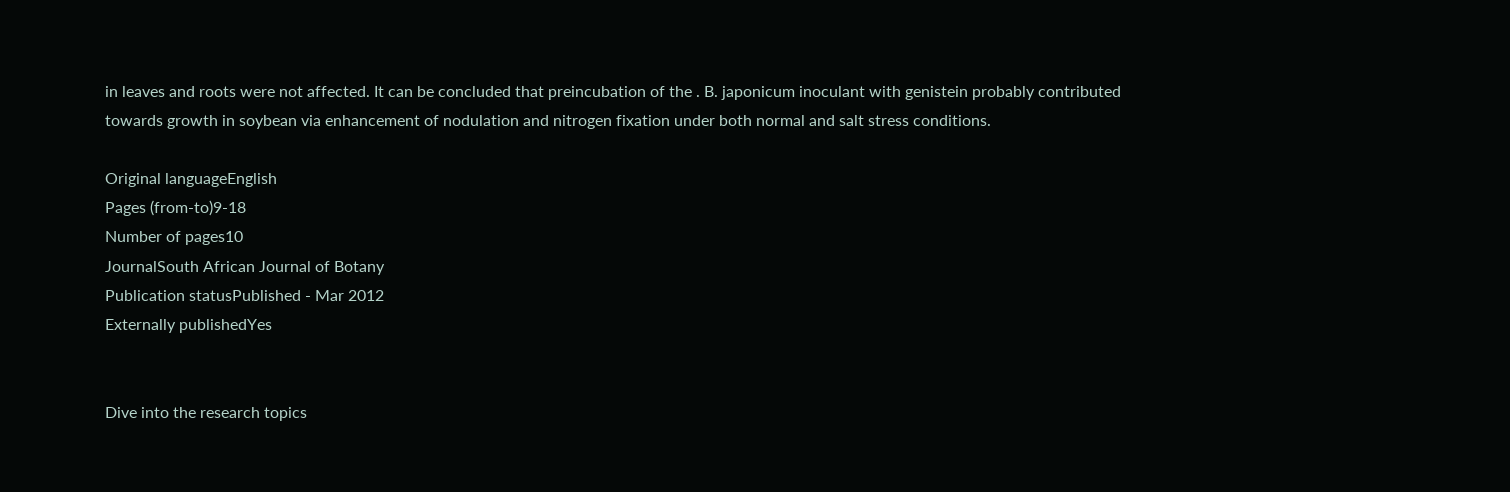in leaves and roots were not affected. It can be concluded that preincubation of the . B. japonicum inoculant with genistein probably contributed towards growth in soybean via enhancement of nodulation and nitrogen fixation under both normal and salt stress conditions.

Original languageEnglish
Pages (from-to)9-18
Number of pages10
JournalSouth African Journal of Botany
Publication statusPublished - Mar 2012
Externally publishedYes


Dive into the research topics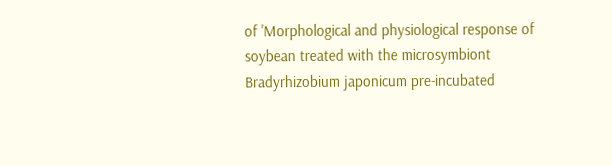of 'Morphological and physiological response of soybean treated with the microsymbiont Bradyrhizobium japonicum pre-incubated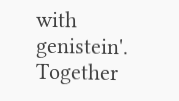with genistein'. Together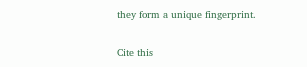they form a unique fingerprint.

Cite this